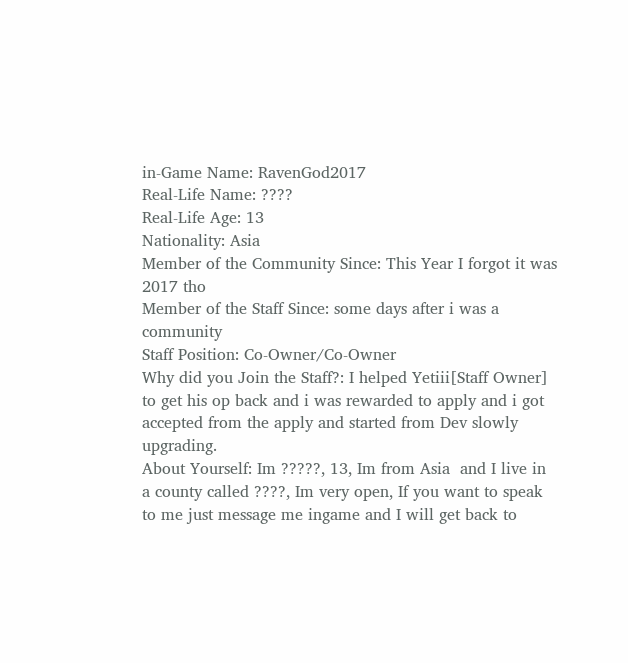in-Game Name: RavenGod2017
Real-Life Name: ????
Real-Life Age: 13
Nationality: Asia
Member of the Community Since: This Year I forgot it was 2017 tho
Member of the Staff Since: some days after i was a community
Staff Position: Co-Owner/Co-Owner
Why did you Join the Staff?: I helped Yetiii[Staff Owner] to get his op back and i was rewarded to apply and i got accepted from the apply and started from Dev slowly upgrading.
About Yourself: Im ?????, 13, Im from Asia  and I live in a county called ????, Im very open, If you want to speak to me just message me ingame and I will get back to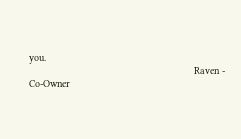you.
                                                       Raven - Co-Owner